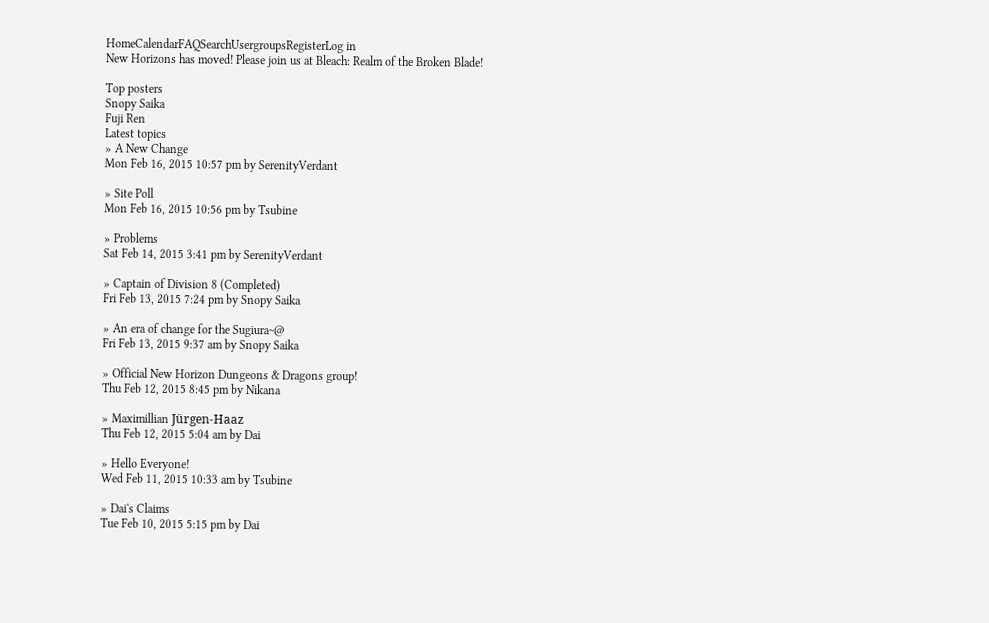HomeCalendarFAQSearchUsergroupsRegisterLog in
New Horizons has moved! Please join us at Bleach: Realm of the Broken Blade!

Top posters
Snopy Saika
Fuji Ren
Latest topics
» A New Change
Mon Feb 16, 2015 10:57 pm by SerenityVerdant

» Site Poll
Mon Feb 16, 2015 10:56 pm by Tsubine

» Problems
Sat Feb 14, 2015 3:41 pm by SerenityVerdant

» Captain of Division 8 (Completed)
Fri Feb 13, 2015 7:24 pm by Snopy Saika

» An era of change for the Sugiura~@
Fri Feb 13, 2015 9:37 am by Snopy Saika

» Official New Horizon Dungeons & Dragons group!
Thu Feb 12, 2015 8:45 pm by Nikana

» Maximillian Jürgen-Haaz
Thu Feb 12, 2015 5:04 am by Dai

» Hello Everyone!
Wed Feb 11, 2015 10:33 am by Tsubine

» Dai's Claims
Tue Feb 10, 2015 5:15 pm by Dai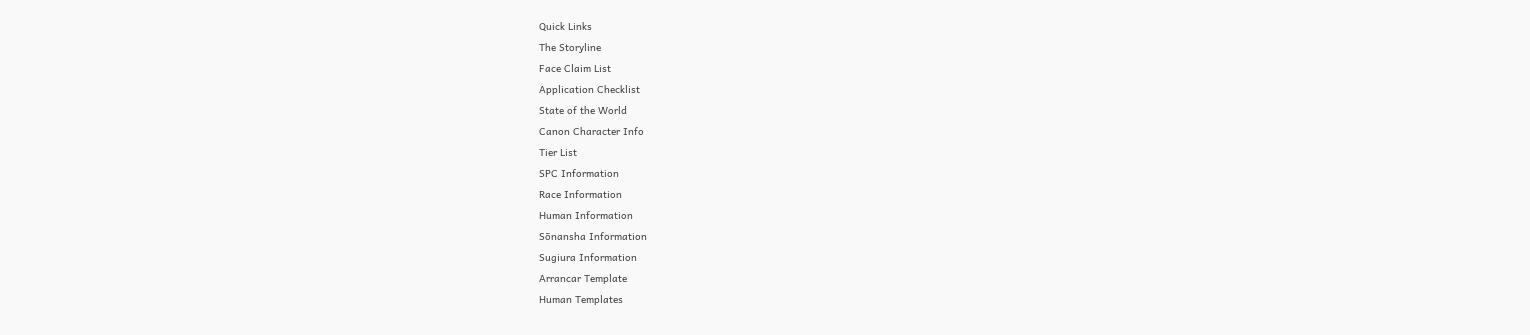Quick Links
The Storyline
Face Claim List
Application Checklist
State of the World
Canon Character Info
Tier List
SPC Information
Race Information
Human Information
Sōnansha Information
Sugiura Information
Arrancar Template
Human Templates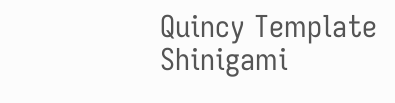Quincy Template
Shinigami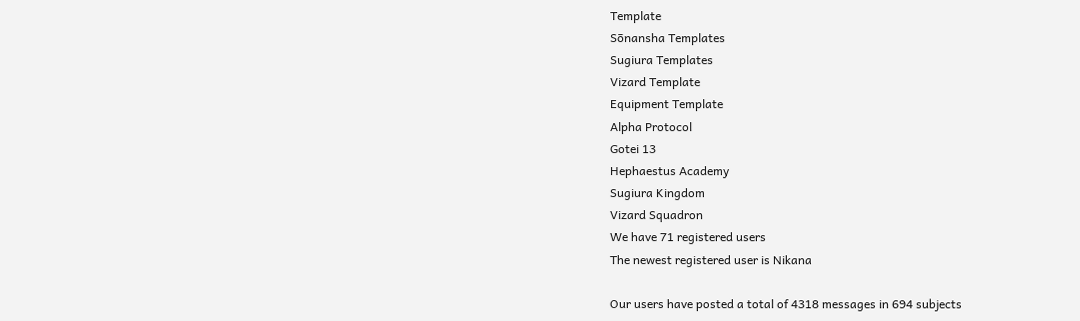Template
Sōnansha Templates
Sugiura Templates
Vizard Template
Equipment Template
Alpha Protocol
Gotei 13
Hephaestus Academy
Sugiura Kingdom
Vizard Squadron
We have 71 registered users
The newest registered user is Nikana

Our users have posted a total of 4318 messages in 694 subjects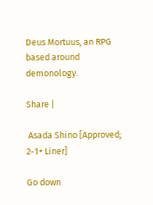Deus Mortuus, an RPG based around demonology.

Share |

 Asada Shino [Approved; 2-1+ Liner]

Go down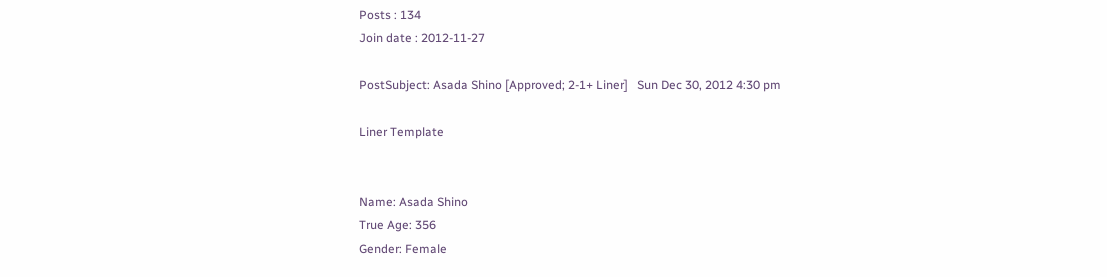Posts : 134
Join date : 2012-11-27

PostSubject: Asada Shino [Approved; 2-1+ Liner]   Sun Dec 30, 2012 4:30 pm

Liner Template


Name: Asada Shino
True Age: 356
Gender: Female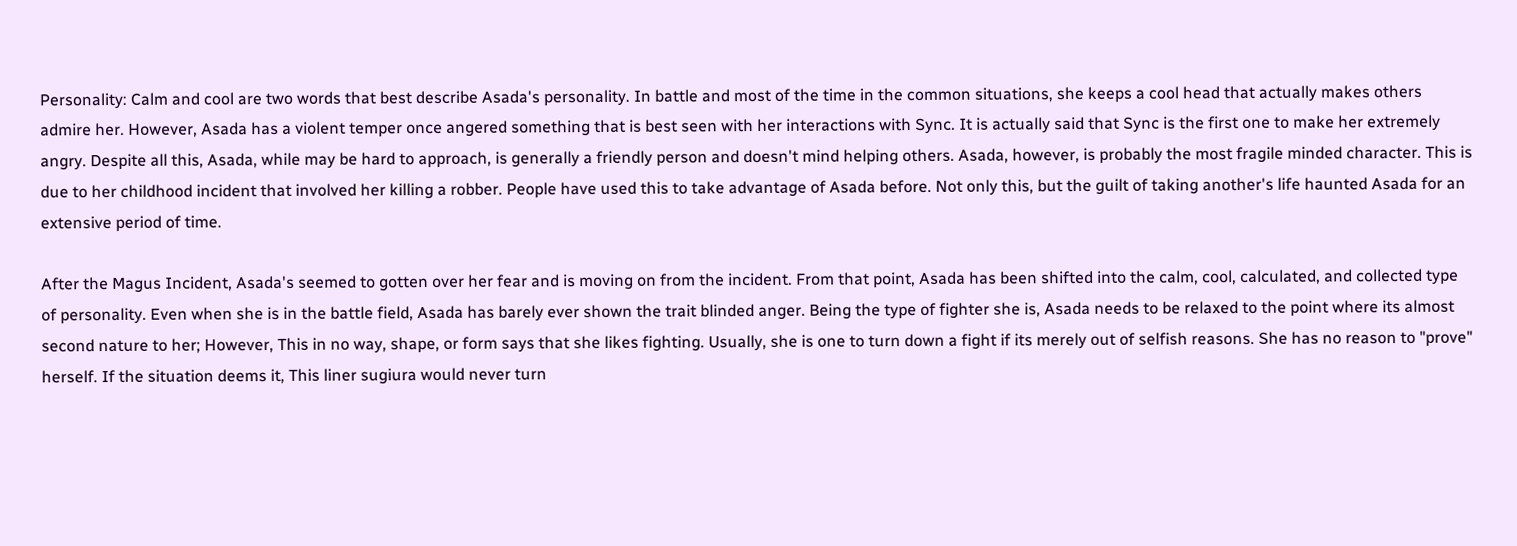Personality: Calm and cool are two words that best describe Asada's personality. In battle and most of the time in the common situations, she keeps a cool head that actually makes others admire her. However, Asada has a violent temper once angered something that is best seen with her interactions with Sync. It is actually said that Sync is the first one to make her extremely angry. Despite all this, Asada, while may be hard to approach, is generally a friendly person and doesn't mind helping others. Asada, however, is probably the most fragile minded character. This is due to her childhood incident that involved her killing a robber. People have used this to take advantage of Asada before. Not only this, but the guilt of taking another's life haunted Asada for an extensive period of time.

After the Magus Incident, Asada's seemed to gotten over her fear and is moving on from the incident. From that point, Asada has been shifted into the calm, cool, calculated, and collected type of personality. Even when she is in the battle field, Asada has barely ever shown the trait blinded anger. Being the type of fighter she is, Asada needs to be relaxed to the point where its almost second nature to her; However, This in no way, shape, or form says that she likes fighting. Usually, she is one to turn down a fight if its merely out of selfish reasons. She has no reason to "prove" herself. If the situation deems it, This liner sugiura would never turn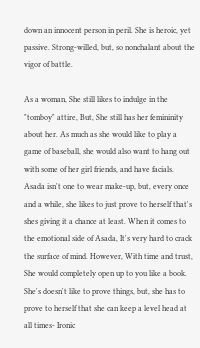down an innocent person in peril. She is heroic, yet passive. Strong-willed, but, so nonchalant about the vigor of battle.

As a woman, She still likes to indulge in the "tomboy" attire, But, She still has her femininity about her. As much as she would like to play a game of baseball, she would also want to hang out with some of her girl friends, and have facials. Asada isn't one to wear make-up, but, every once and a while, she likes to just prove to herself that's shes giving it a chance at least. When it comes to the emotional side of Asada, It's very hard to crack the surface of mind. However, With time and trust, She would completely open up to you like a book. She's doesn't like to prove things, but, she has to prove to herself that she can keep a level head at all times- Ironic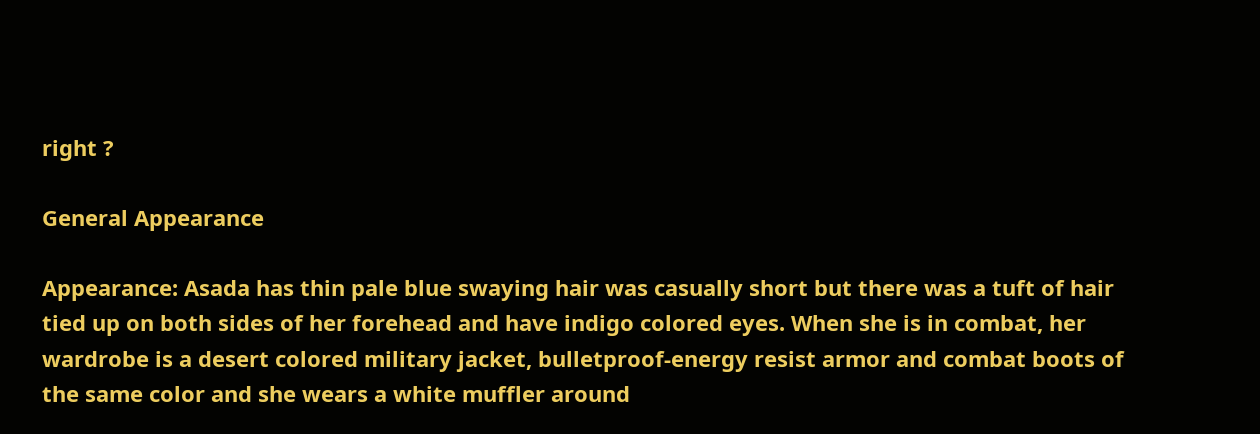right ?

General Appearance

Appearance: Asada has thin pale blue swaying hair was casually short but there was a tuft of hair tied up on both sides of her forehead and have indigo colored eyes. When she is in combat, her wardrobe is a desert colored military jacket, bulletproof-energy resist armor and combat boots of the same color and she wears a white muffler around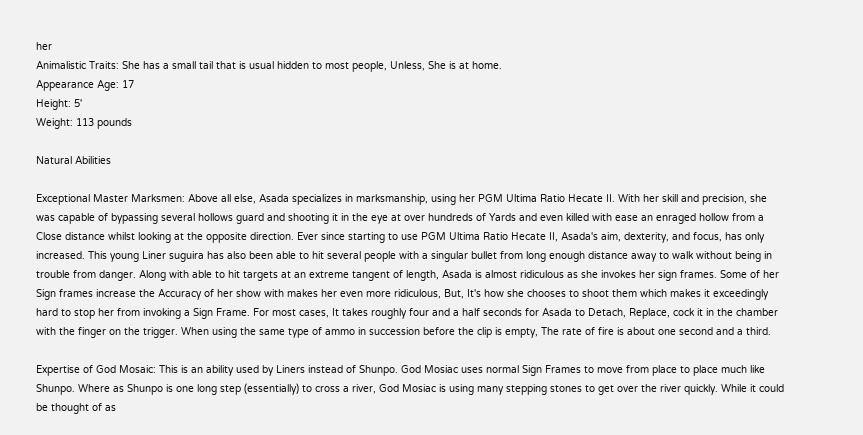her
Animalistic Traits: She has a small tail that is usual hidden to most people, Unless, She is at home.
Appearance Age: 17
Height: 5'
Weight: 113 pounds

Natural Abilities

Exceptional Master Marksmen: Above all else, Asada specializes in marksmanship, using her PGM Ultima Ratio Hecate II. With her skill and precision, she was capable of bypassing several hollows guard and shooting it in the eye at over hundreds of Yards and even killed with ease an enraged hollow from a Close distance whilst looking at the opposite direction. Ever since starting to use PGM Ultima Ratio Hecate II, Asada's aim, dexterity, and focus, has only increased. This young Liner suguira has also been able to hit several people with a singular bullet from long enough distance away to walk without being in trouble from danger. Along with able to hit targets at an extreme tangent of length, Asada is almost ridiculous as she invokes her sign frames. Some of her Sign frames increase the Accuracy of her show with makes her even more ridiculous, But, It's how she chooses to shoot them which makes it exceedingly hard to stop her from invoking a Sign Frame. For most cases, It takes roughly four and a half seconds for Asada to Detach, Replace, cock it in the chamber with the finger on the trigger. When using the same type of ammo in succession before the clip is empty, The rate of fire is about one second and a third.

Expertise of God Mosaic: This is an ability used by Liners instead of Shunpo. God Mosiac uses normal Sign Frames to move from place to place much like Shunpo. Where as Shunpo is one long step (essentially) to cross a river, God Mosiac is using many stepping stones to get over the river quickly. While it could be thought of as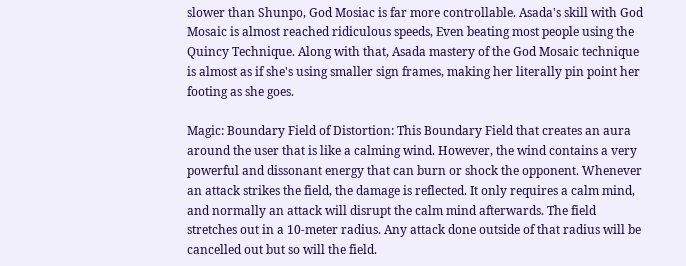slower than Shunpo, God Mosiac is far more controllable. Asada's skill with God Mosaic is almost reached ridiculous speeds, Even beating most people using the Quincy Technique. Along with that, Asada mastery of the God Mosaic technique is almost as if she's using smaller sign frames, making her literally pin point her footing as she goes.

Magic: Boundary Field of Distortion: This Boundary Field that creates an aura around the user that is like a calming wind. However, the wind contains a very powerful and dissonant energy that can burn or shock the opponent. Whenever an attack strikes the field, the damage is reflected. It only requires a calm mind, and normally an attack will disrupt the calm mind afterwards. The field stretches out in a 10-meter radius. Any attack done outside of that radius will be cancelled out but so will the field.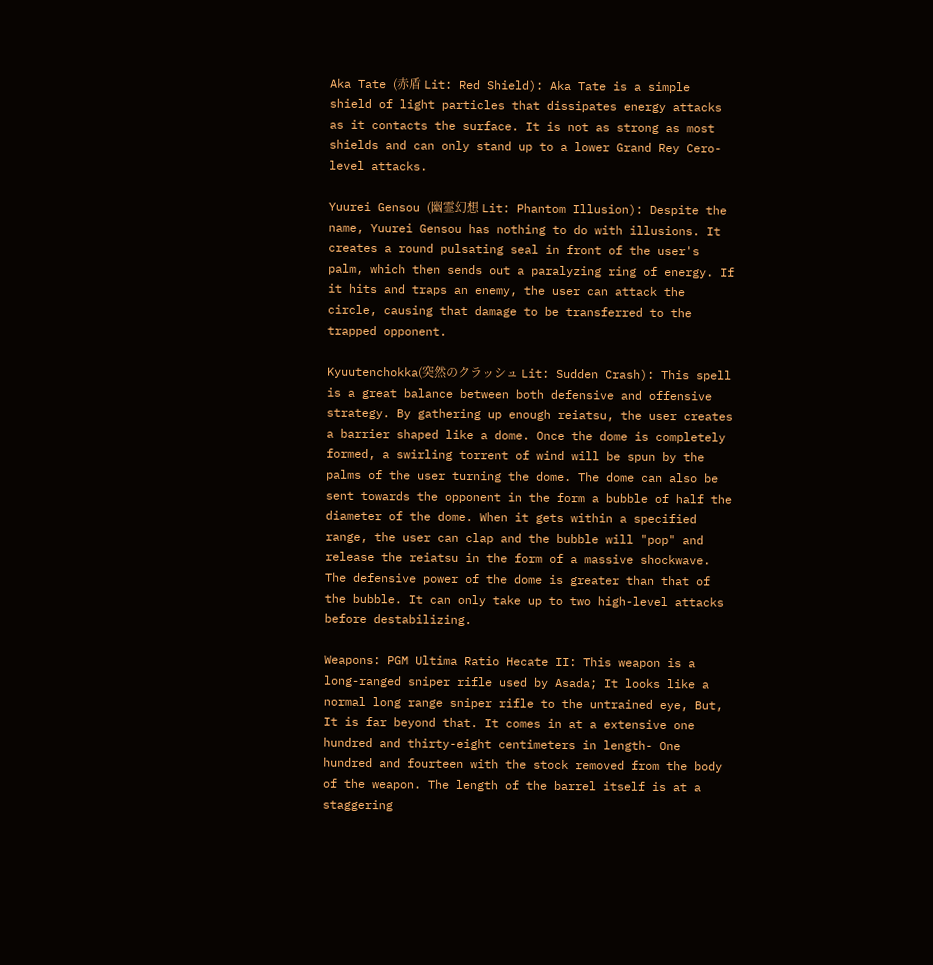Aka Tate (赤盾 Lit: Red Shield): Aka Tate is a simple shield of light particles that dissipates energy attacks as it contacts the surface. It is not as strong as most shields and can only stand up to a lower Grand Rey Cero-level attacks.

Yuurei Gensou (幽霊幻想 Lit: Phantom Illusion): Despite the name, Yuurei Gensou has nothing to do with illusions. It creates a round pulsating seal in front of the user's palm, which then sends out a paralyzing ring of energy. If it hits and traps an enemy, the user can attack the circle, causing that damage to be transferred to the trapped opponent.

Kyuutenchokka(突然のクラッシュ Lit: Sudden Crash): This spell is a great balance between both defensive and offensive strategy. By gathering up enough reiatsu, the user creates a barrier shaped like a dome. Once the dome is completely formed, a swirling torrent of wind will be spun by the palms of the user turning the dome. The dome can also be sent towards the opponent in the form a bubble of half the diameter of the dome. When it gets within a specified range, the user can clap and the bubble will "pop" and release the reiatsu in the form of a massive shockwave. The defensive power of the dome is greater than that of the bubble. It can only take up to two high-level attacks before destabilizing.

Weapons: PGM Ultima Ratio Hecate II: This weapon is a long-ranged sniper rifle used by Asada; It looks like a normal long range sniper rifle to the untrained eye, But, It is far beyond that. It comes in at a extensive one hundred and thirty-eight centimeters in length- One hundred and fourteen with the stock removed from the body of the weapon. The length of the barrel itself is at a staggering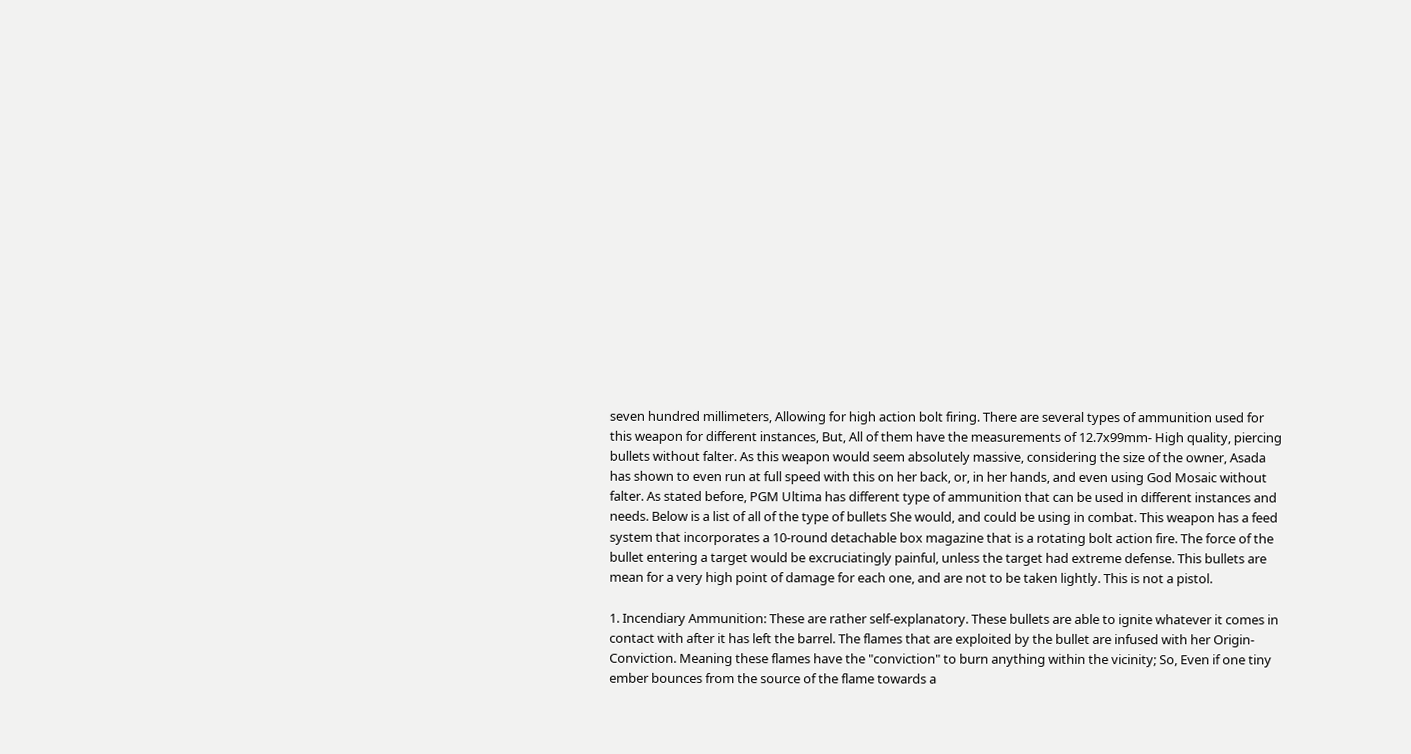seven hundred millimeters, Allowing for high action bolt firing. There are several types of ammunition used for this weapon for different instances, But, All of them have the measurements of 12.7x99mm- High quality, piercing bullets without falter. As this weapon would seem absolutely massive, considering the size of the owner, Asada has shown to even run at full speed with this on her back, or, in her hands, and even using God Mosaic without falter. As stated before, PGM Ultima has different type of ammunition that can be used in different instances and needs. Below is a list of all of the type of bullets She would, and could be using in combat. This weapon has a feed system that incorporates a 10-round detachable box magazine that is a rotating bolt action fire. The force of the bullet entering a target would be excruciatingly painful, unless the target had extreme defense. This bullets are mean for a very high point of damage for each one, and are not to be taken lightly. This is not a pistol.

1. Incendiary Ammunition: These are rather self-explanatory. These bullets are able to ignite whatever it comes in contact with after it has left the barrel. The flames that are exploited by the bullet are infused with her Origin- Conviction. Meaning these flames have the "conviction" to burn anything within the vicinity; So, Even if one tiny ember bounces from the source of the flame towards a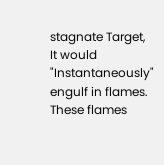stagnate Target, It would "Instantaneously" engulf in flames. These flames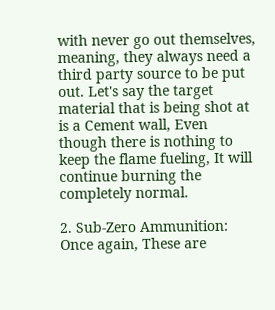with never go out themselves, meaning, they always need a third party source to be put out. Let's say the target material that is being shot at is a Cement wall, Even though there is nothing to keep the flame fueling, It will continue burning the completely normal.

2. Sub-Zero Ammunition: Once again, These are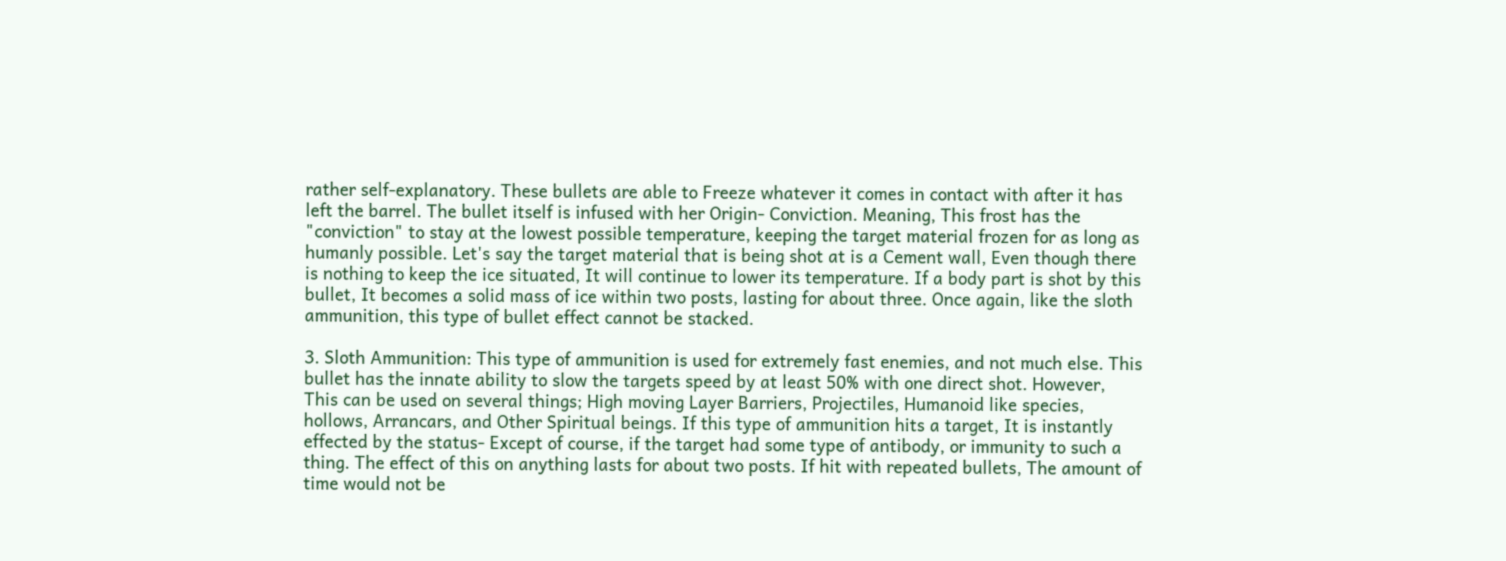rather self-explanatory. These bullets are able to Freeze whatever it comes in contact with after it has left the barrel. The bullet itself is infused with her Origin- Conviction. Meaning, This frost has the "conviction" to stay at the lowest possible temperature, keeping the target material frozen for as long as humanly possible. Let's say the target material that is being shot at is a Cement wall, Even though there is nothing to keep the ice situated, It will continue to lower its temperature. If a body part is shot by this bullet, It becomes a solid mass of ice within two posts, lasting for about three. Once again, like the sloth ammunition, this type of bullet effect cannot be stacked.

3. Sloth Ammunition: This type of ammunition is used for extremely fast enemies, and not much else. This bullet has the innate ability to slow the targets speed by at least 50% with one direct shot. However, This can be used on several things; High moving Layer Barriers, Projectiles, Humanoid like species, hollows, Arrancars, and Other Spiritual beings. If this type of ammunition hits a target, It is instantly effected by the status- Except of course, if the target had some type of antibody, or immunity to such a thing. The effect of this on anything lasts for about two posts. If hit with repeated bullets, The amount of time would not be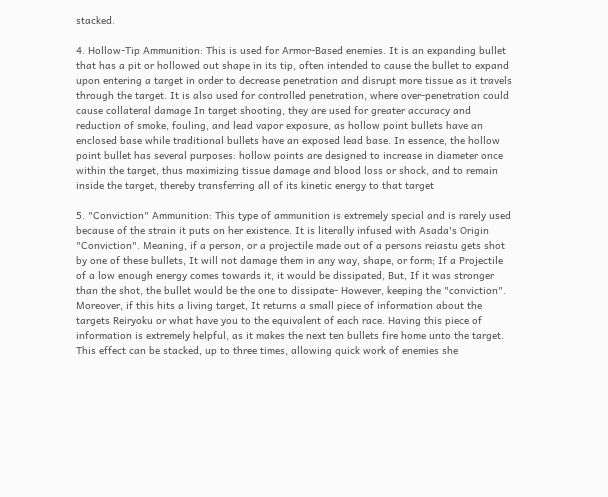stacked.

4. Hollow-Tip Ammunition: This is used for Armor-Based enemies. It is an expanding bullet that has a pit or hollowed out shape in its tip, often intended to cause the bullet to expand upon entering a target in order to decrease penetration and disrupt more tissue as it travels through the target. It is also used for controlled penetration, where over-penetration could cause collateral damage In target shooting, they are used for greater accuracy and reduction of smoke, fouling, and lead vapor exposure, as hollow point bullets have an enclosed base while traditional bullets have an exposed lead base. In essence, the hollow point bullet has several purposes: hollow points are designed to increase in diameter once within the target, thus maximizing tissue damage and blood loss or shock, and to remain inside the target, thereby transferring all of its kinetic energy to that target

5. "Conviction" Ammunition: This type of ammunition is extremely special and is rarely used because of the strain it puts on her existence. It is literally infused with Asada's Origin "Conviction". Meaning, if a person, or a projectile made out of a persons reiastu gets shot by one of these bullets, It will not damage them in any way, shape, or form; If a Projectile of a low enough energy comes towards it, it would be dissipated, But, If it was stronger than the shot, the bullet would be the one to dissipate- However, keeping the "conviction". Moreover, if this hits a living target, It returns a small piece of information about the targets Reiryoku or what have you to the equivalent of each race. Having this piece of information is extremely helpful, as it makes the next ten bullets fire home unto the target. This effect can be stacked, up to three times, allowing quick work of enemies she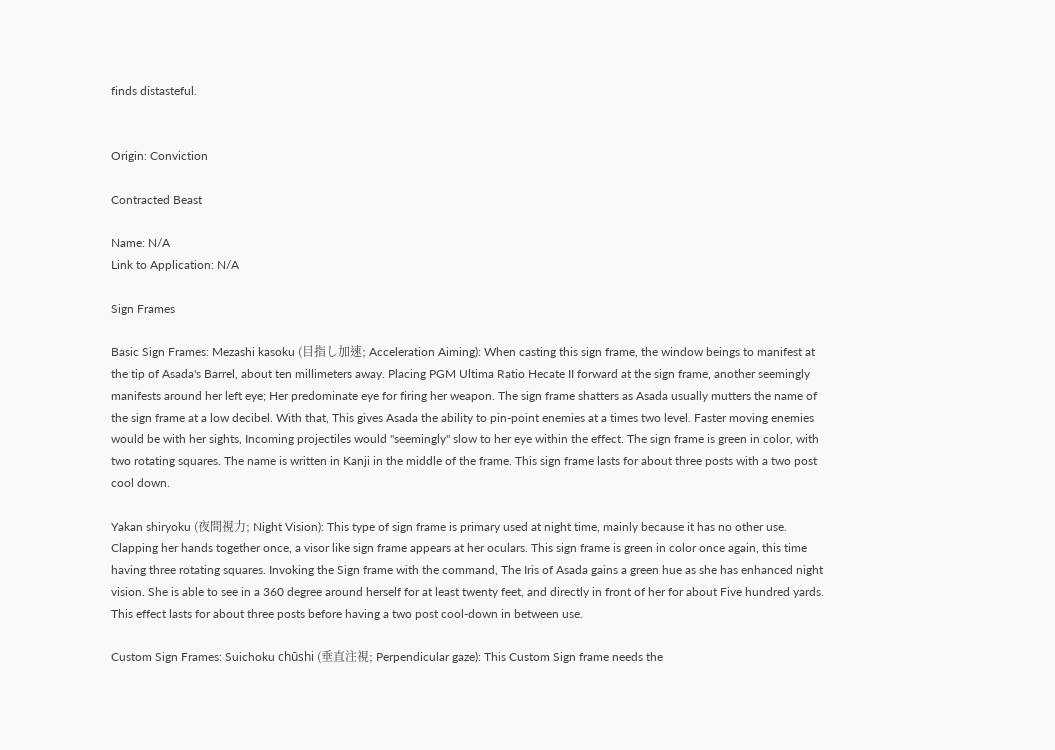finds distasteful.


Origin: Conviction

Contracted Beast

Name: N/A
Link to Application: N/A

Sign Frames

Basic Sign Frames: Mezashi kasoku (目指し加速; Acceleration Aiming): When casting this sign frame, the window beings to manifest at the tip of Asada's Barrel, about ten millimeters away. Placing PGM Ultima Ratio Hecate II forward at the sign frame, another seemingly manifests around her left eye; Her predominate eye for firing her weapon. The sign frame shatters as Asada usually mutters the name of the sign frame at a low decibel. With that, This gives Asada the ability to pin-point enemies at a times two level. Faster moving enemies would be with her sights, Incoming projectiles would "seemingly" slow to her eye within the effect. The sign frame is green in color, with two rotating squares. The name is written in Kanji in the middle of the frame. This sign frame lasts for about three posts with a two post cool down.

Yakan shiryoku (夜間視力; Night Vision): This type of sign frame is primary used at night time, mainly because it has no other use. Clapping her hands together once, a visor like sign frame appears at her oculars. This sign frame is green in color once again, this time having three rotating squares. Invoking the Sign frame with the command, The Iris of Asada gains a green hue as she has enhanced night vision. She is able to see in a 360 degree around herself for at least twenty feet, and directly in front of her for about Five hundred yards. This effect lasts for about three posts before having a two post cool-down in between use.

Custom Sign Frames: Suichoku chūshi (垂直注視; Perpendicular gaze): This Custom Sign frame needs the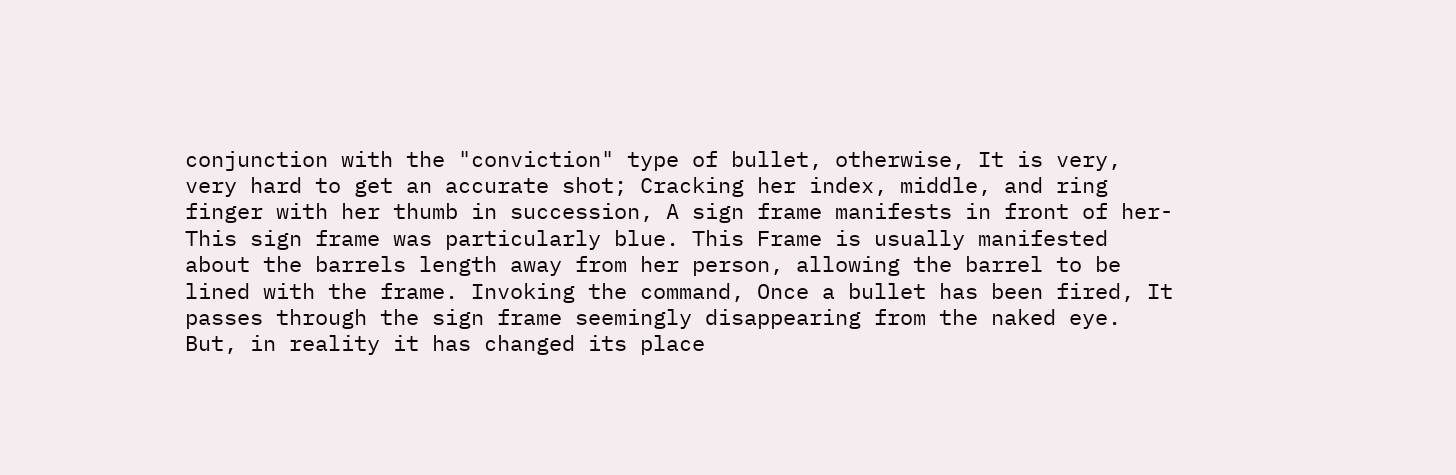conjunction with the "conviction" type of bullet, otherwise, It is very, very hard to get an accurate shot; Cracking her index, middle, and ring finger with her thumb in succession, A sign frame manifests in front of her- This sign frame was particularly blue. This Frame is usually manifested about the barrels length away from her person, allowing the barrel to be lined with the frame. Invoking the command, Once a bullet has been fired, It passes through the sign frame seemingly disappearing from the naked eye. But, in reality it has changed its place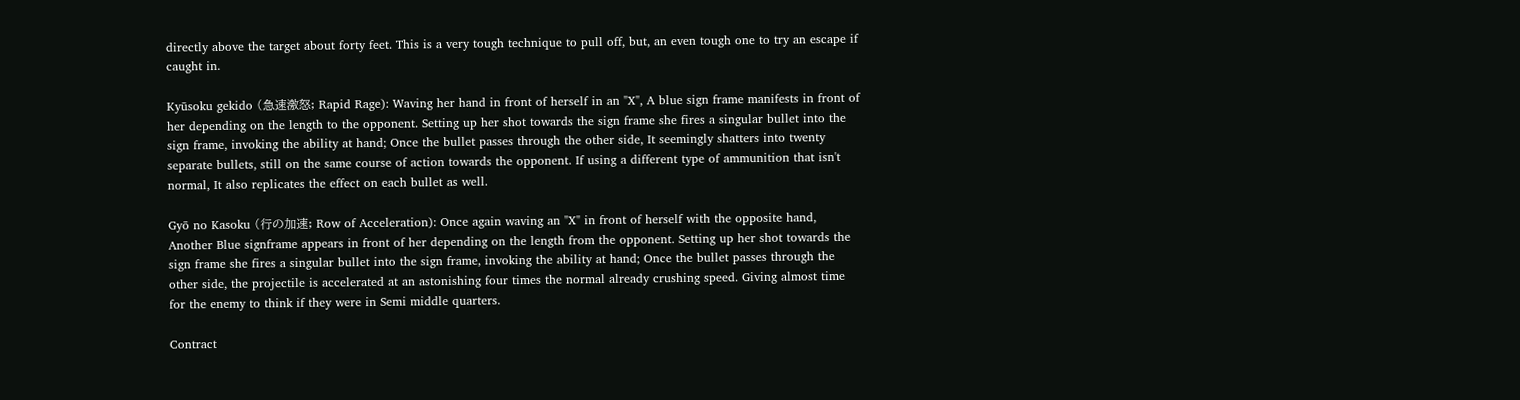directly above the target about forty feet. This is a very tough technique to pull off, but, an even tough one to try an escape if caught in.

Kyūsoku gekido (急速激怒; Rapid Rage): Waving her hand in front of herself in an "X", A blue sign frame manifests in front of her depending on the length to the opponent. Setting up her shot towards the sign frame she fires a singular bullet into the sign frame, invoking the ability at hand; Once the bullet passes through the other side, It seemingly shatters into twenty separate bullets, still on the same course of action towards the opponent. If using a different type of ammunition that isn't normal, It also replicates the effect on each bullet as well.

Gyō no Kasoku (行の加速; Row of Acceleration): Once again waving an "X" in front of herself with the opposite hand, Another Blue signframe appears in front of her depending on the length from the opponent. Setting up her shot towards the sign frame she fires a singular bullet into the sign frame, invoking the ability at hand; Once the bullet passes through the other side, the projectile is accelerated at an astonishing four times the normal already crushing speed. Giving almost time for the enemy to think if they were in Semi middle quarters.

Contract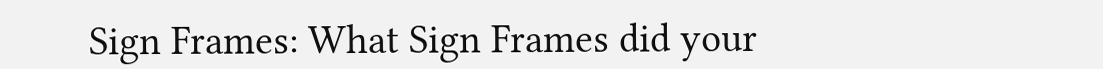Sign Frames: What Sign Frames did your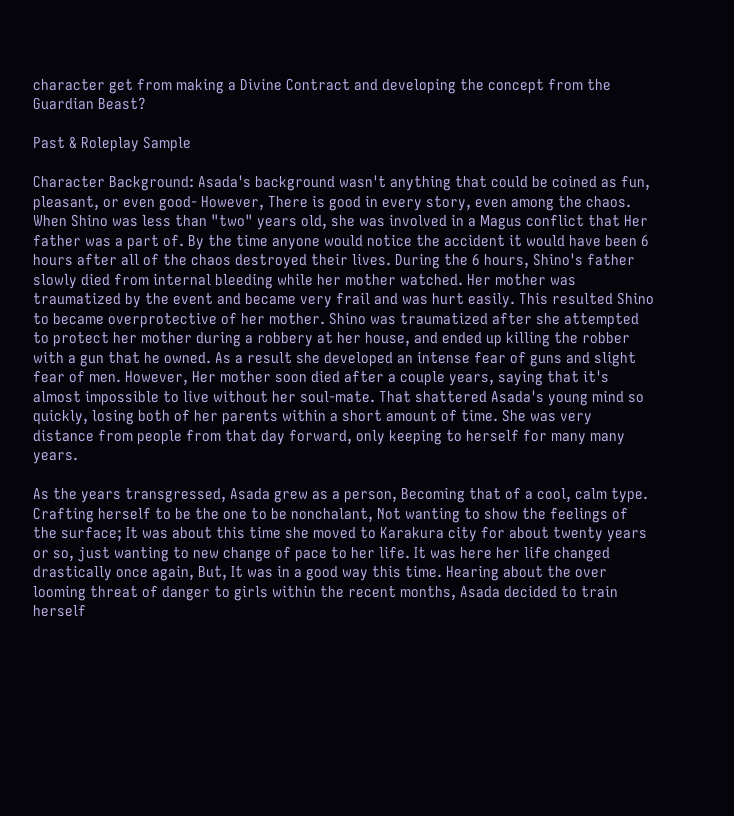character get from making a Divine Contract and developing the concept from the Guardian Beast?

Past & Roleplay Sample

Character Background: Asada's background wasn't anything that could be coined as fun, pleasant, or even good- However, There is good in every story, even among the chaos. When Shino was less than "two" years old, she was involved in a Magus conflict that Her father was a part of. By the time anyone would notice the accident it would have been 6 hours after all of the chaos destroyed their lives. During the 6 hours, Shino's father slowly died from internal bleeding while her mother watched. Her mother was traumatized by the event and became very frail and was hurt easily. This resulted Shino to became overprotective of her mother. Shino was traumatized after she attempted to protect her mother during a robbery at her house, and ended up killing the robber with a gun that he owned. As a result she developed an intense fear of guns and slight fear of men. However, Her mother soon died after a couple years, saying that it's almost impossible to live without her soul-mate. That shattered Asada's young mind so quickly, losing both of her parents within a short amount of time. She was very distance from people from that day forward, only keeping to herself for many many years.

As the years transgressed, Asada grew as a person, Becoming that of a cool, calm type. Crafting herself to be the one to be nonchalant, Not wanting to show the feelings of the surface; It was about this time she moved to Karakura city for about twenty years or so, just wanting to new change of pace to her life. It was here her life changed drastically once again, But, It was in a good way this time. Hearing about the over looming threat of danger to girls within the recent months, Asada decided to train herself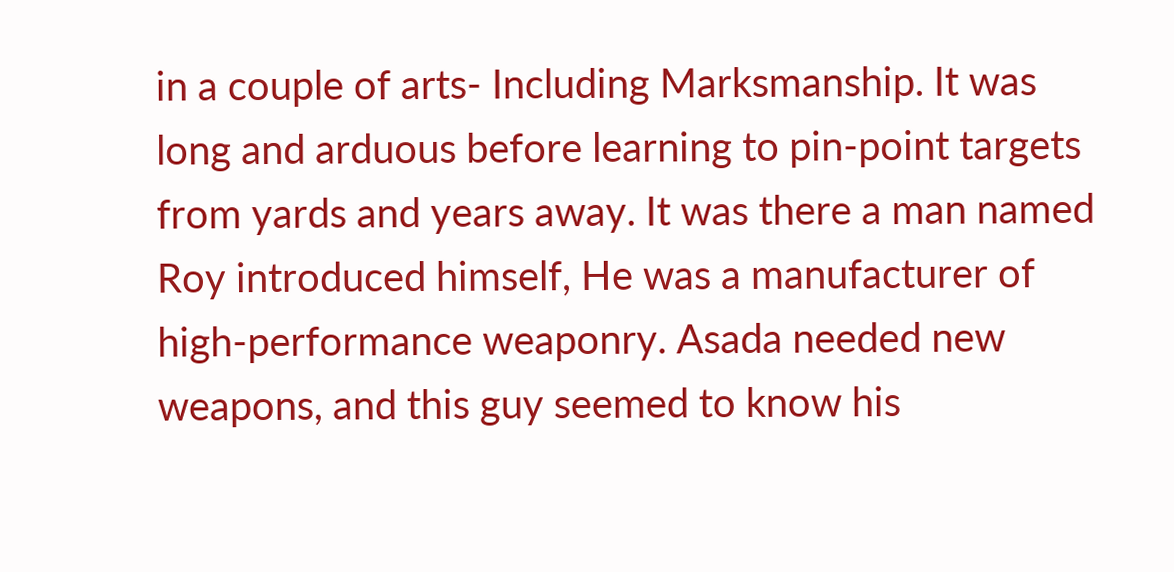in a couple of arts- Including Marksmanship. It was long and arduous before learning to pin-point targets from yards and years away. It was there a man named Roy introduced himself, He was a manufacturer of high-performance weaponry. Asada needed new weapons, and this guy seemed to know his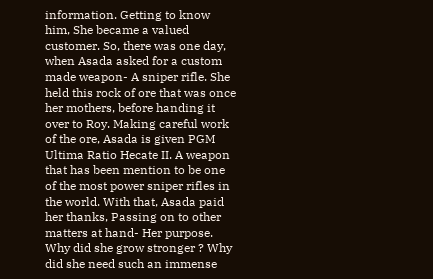information. Getting to know him, She became a valued customer. So, there was one day, when Asada asked for a custom made weapon- A sniper rifle. She held this rock of ore that was once her mothers, before handing it over to Roy. Making careful work of the ore, Asada is given PGM Ultima Ratio Hecate II. A weapon that has been mention to be one of the most power sniper rifles in the world. With that, Asada paid her thanks, Passing on to other matters at hand- Her purpose. Why did she grow stronger ? Why did she need such an immense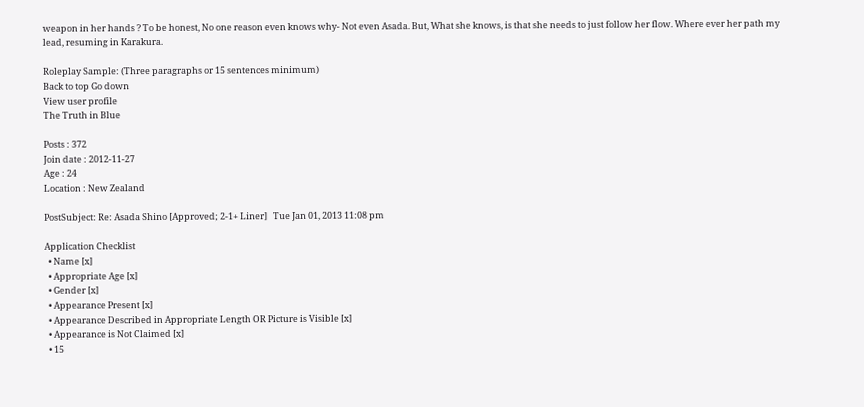weapon in her hands ? To be honest, No one reason even knows why- Not even Asada. But, What she knows, is that she needs to just follow her flow. Where ever her path my lead, resuming in Karakura.

Roleplay Sample: (Three paragraphs or 15 sentences minimum)
Back to top Go down
View user profile
The Truth in Blue

Posts : 372
Join date : 2012-11-27
Age : 24
Location : New Zealand

PostSubject: Re: Asada Shino [Approved; 2-1+ Liner]   Tue Jan 01, 2013 11:08 pm

Application Checklist
  • Name [x]
  • Appropriate Age [x]
  • Gender [x]
  • Appearance Present [x]
  • Appearance Described in Appropriate Length OR Picture is Visible [x]
  • Appearance is Not Claimed [x]
  • 15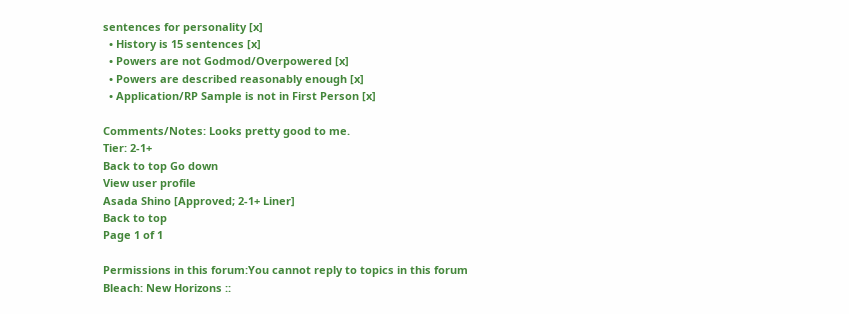sentences for personality [x]
  • History is 15 sentences [x]
  • Powers are not Godmod/Overpowered [x]
  • Powers are described reasonably enough [x]
  • Application/RP Sample is not in First Person [x]

Comments/Notes: Looks pretty good to me.
Tier: 2-1+
Back to top Go down
View user profile
Asada Shino [Approved; 2-1+ Liner]
Back to top
Page 1 of 1

Permissions in this forum:You cannot reply to topics in this forum
Bleach: New Horizons ::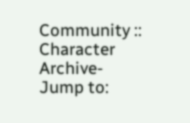Community :: Character Archive-
Jump to: